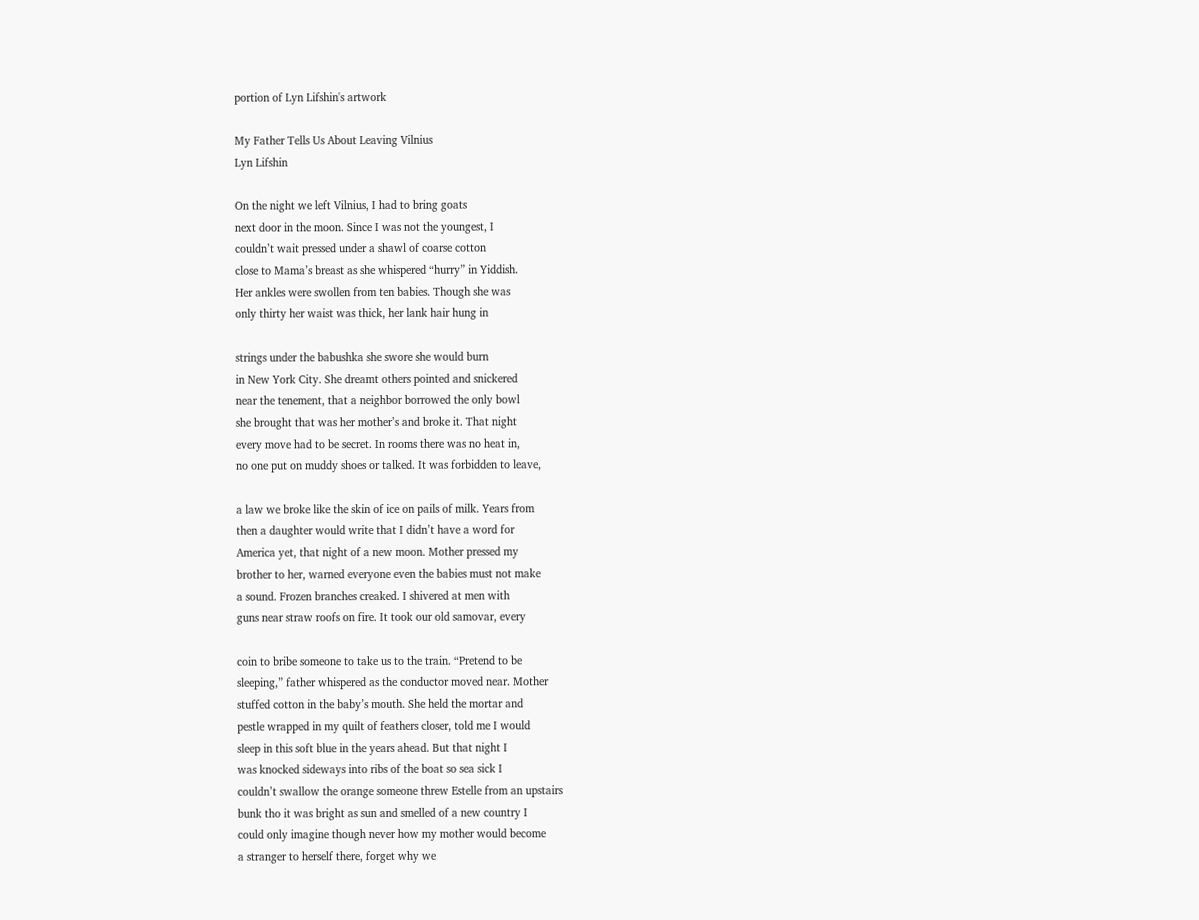portion of Lyn Lifshin's artwork

My Father Tells Us About Leaving Vilnius
Lyn Lifshin

On the night we left Vilnius, I had to bring goats
next door in the moon. Since I was not the youngest, I
couldn’t wait pressed under a shawl of coarse cotton
close to Mama’s breast as she whispered “hurry” in Yiddish.
Her ankles were swollen from ten babies. Though she was
only thirty her waist was thick, her lank hair hung in

strings under the babushka she swore she would burn
in New York City. She dreamt others pointed and snickered
near the tenement, that a neighbor borrowed the only bowl
she brought that was her mother’s and broke it. That night
every move had to be secret. In rooms there was no heat in,
no one put on muddy shoes or talked. It was forbidden to leave,

a law we broke like the skin of ice on pails of milk. Years from
then a daughter would write that I didn’t have a word for
America yet, that night of a new moon. Mother pressed my
brother to her, warned everyone even the babies must not make
a sound. Frozen branches creaked. I shivered at men with
guns near straw roofs on fire. It took our old samovar, every

coin to bribe someone to take us to the train. “Pretend to be
sleeping,” father whispered as the conductor moved near. Mother
stuffed cotton in the baby’s mouth. She held the mortar and
pestle wrapped in my quilt of feathers closer, told me I would
sleep in this soft blue in the years ahead. But that night I
was knocked sideways into ribs of the boat so sea sick I
couldn’t swallow the orange someone threw Estelle from an upstairs
bunk tho it was bright as sun and smelled of a new country I
could only imagine though never how my mother would become
a stranger to herself there, forget why we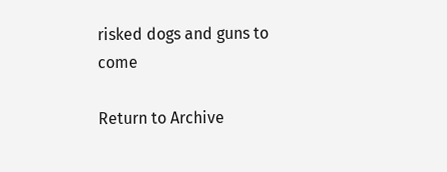risked dogs and guns to come

Return to Archive